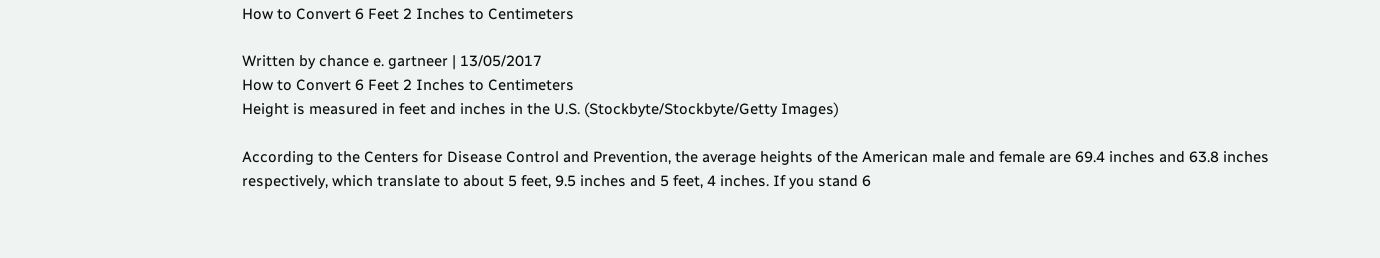How to Convert 6 Feet 2 Inches to Centimeters

Written by chance e. gartneer | 13/05/2017
How to Convert 6 Feet 2 Inches to Centimeters
Height is measured in feet and inches in the U.S. (Stockbyte/Stockbyte/Getty Images)

According to the Centers for Disease Control and Prevention, the average heights of the American male and female are 69.4 inches and 63.8 inches respectively, which translate to about 5 feet, 9.5 inches and 5 feet, 4 inches. If you stand 6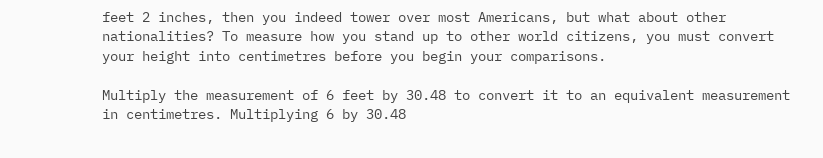feet 2 inches, then you indeed tower over most Americans, but what about other nationalities? To measure how you stand up to other world citizens, you must convert your height into centimetres before you begin your comparisons.

Multiply the measurement of 6 feet by 30.48 to convert it to an equivalent measurement in centimetres. Multiplying 6 by 30.48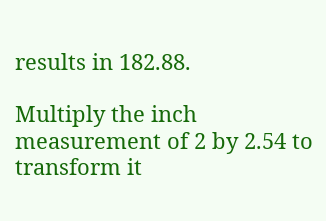results in 182.88.

Multiply the inch measurement of 2 by 2.54 to transform it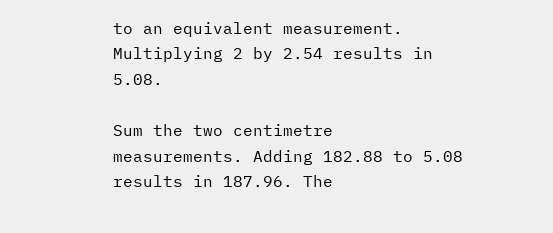to an equivalent measurement. Multiplying 2 by 2.54 results in 5.08.

Sum the two centimetre measurements. Adding 182.88 to 5.08 results in 187.96. The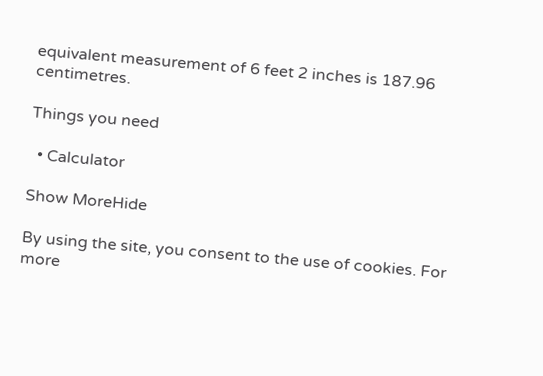equivalent measurement of 6 feet 2 inches is 187.96 centimetres.

Things you need

  • Calculator

Show MoreHide

By using the site, you consent to the use of cookies. For more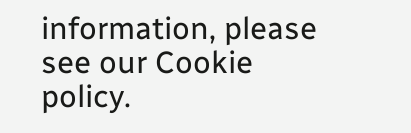information, please see our Cookie policy.